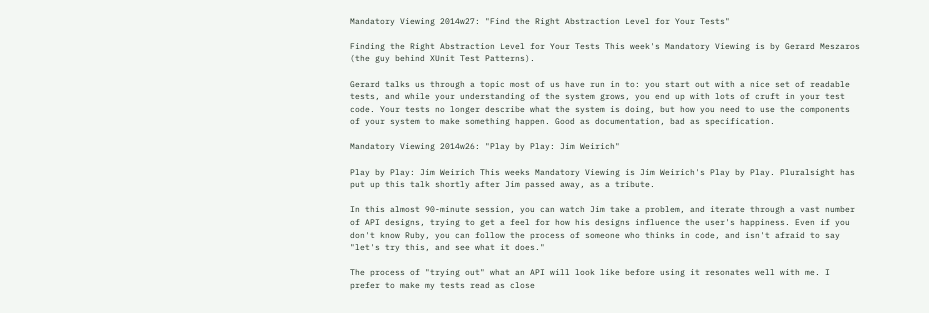Mandatory Viewing 2014w27: "Find the Right Abstraction Level for Your Tests"

Finding the Right Abstraction Level for Your Tests This week's Mandatory Viewing is by Gerard Meszaros (the guy behind XUnit Test Patterns).

Gerard talks us through a topic most of us have run in to: you start out with a nice set of readable tests, and while your understanding of the system grows, you end up with lots of cruft in your test code. Your tests no longer describe what the system is doing, but how you need to use the components of your system to make something happen. Good as documentation, bad as specification.

Mandatory Viewing 2014w26: "Play by Play: Jim Weirich"

Play by Play: Jim Weirich This weeks Mandatory Viewing is Jim Weirich's Play by Play. Pluralsight has put up this talk shortly after Jim passed away, as a tribute.

In this almost 90-minute session, you can watch Jim take a problem, and iterate through a vast number of API designs, trying to get a feel for how his designs influence the user's happiness. Even if you don't know Ruby, you can follow the process of someone who thinks in code, and isn't afraid to say "let's try this, and see what it does."

The process of "trying out" what an API will look like before using it resonates well with me. I prefer to make my tests read as close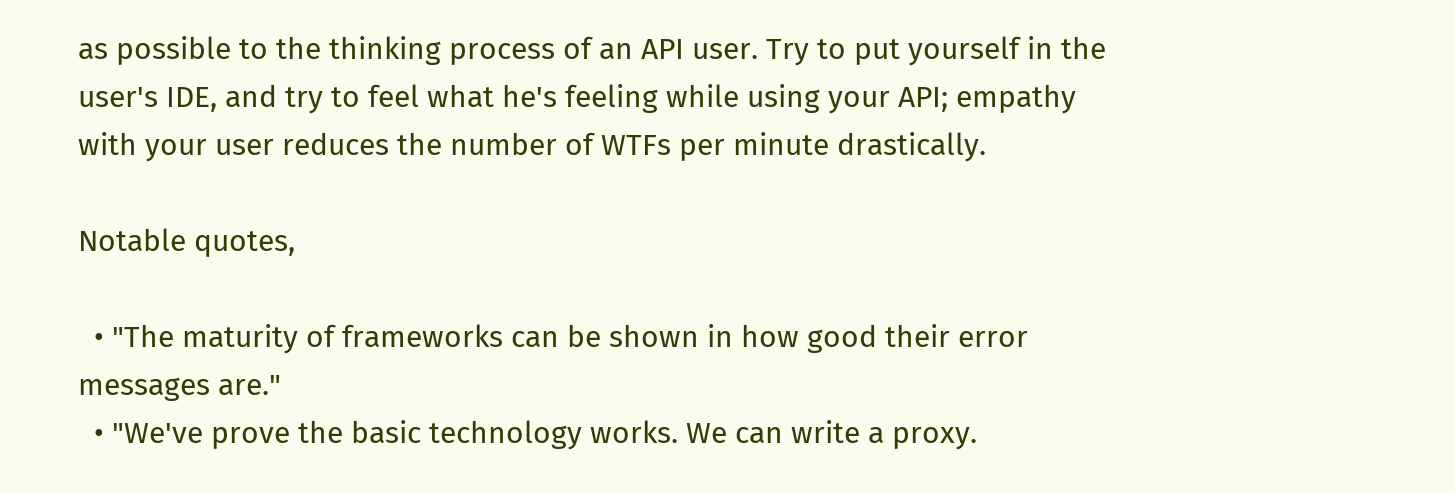as possible to the thinking process of an API user. Try to put yourself in the user's IDE, and try to feel what he's feeling while using your API; empathy with your user reduces the number of WTFs per minute drastically.

Notable quotes,

  • "The maturity of frameworks can be shown in how good their error messages are."
  • "We've prove the basic technology works. We can write a proxy.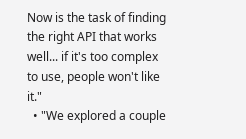Now is the task of finding the right API that works well... if it's too complex to use, people won't like it."
  • "We explored a couple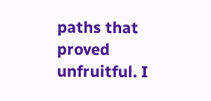paths that proved unfruitful. I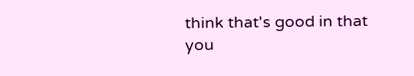think that's good in that you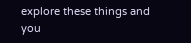explore these things and you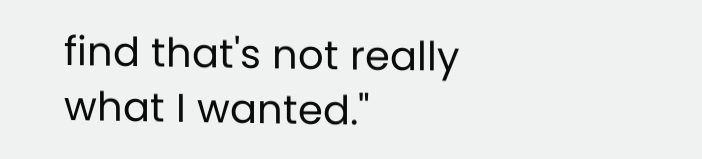find that's not really what I wanted."